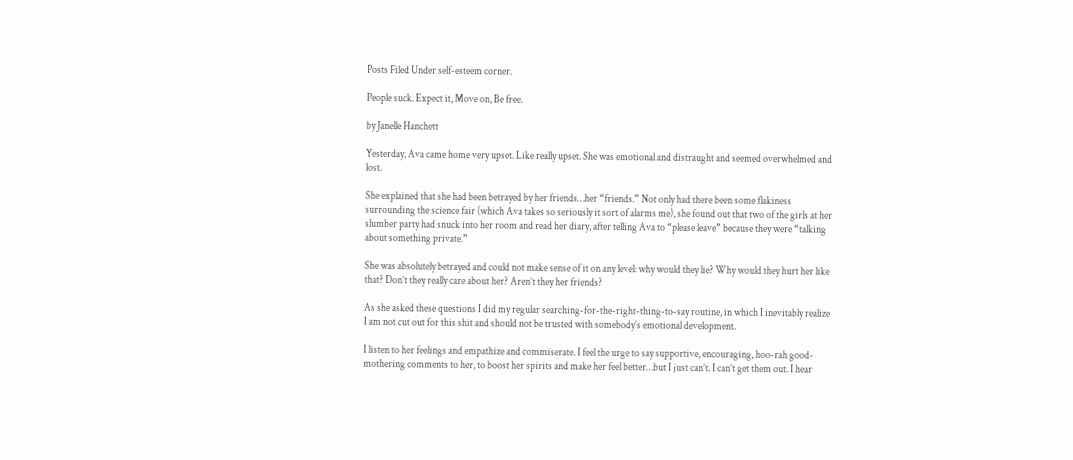Posts Filed Under self-esteem corner.

People suck. Expect it, Move on, Be free.

by Janelle Hanchett

Yesterday, Ava came home very upset. Like really upset. She was emotional and distraught and seemed overwhelmed and lost.

She explained that she had been betrayed by her friends…her “friends.” Not only had there been some flakiness surrounding the science fair (which Ava takes so seriously it sort of alarms me), she found out that two of the girls at her slumber party had snuck into her room and read her diary, after telling Ava to “please leave” because they were “talking about something private.”

She was absolutely betrayed and could not make sense of it on any level: why would they lie? Why would they hurt her like that? Don’t they really care about her? Aren’t they her friends?

As she asked these questions I did my regular searching-for-the-right-thing-to-say routine, in which I inevitably realize I am not cut out for this shit and should not be trusted with somebody’s emotional development.

I listen to her feelings and empathize and commiserate. I feel the urge to say supportive, encouraging, hoo-rah good-mothering comments to her, to boost her spirits and make her feel better…but I just can’t. I can’t get them out. I hear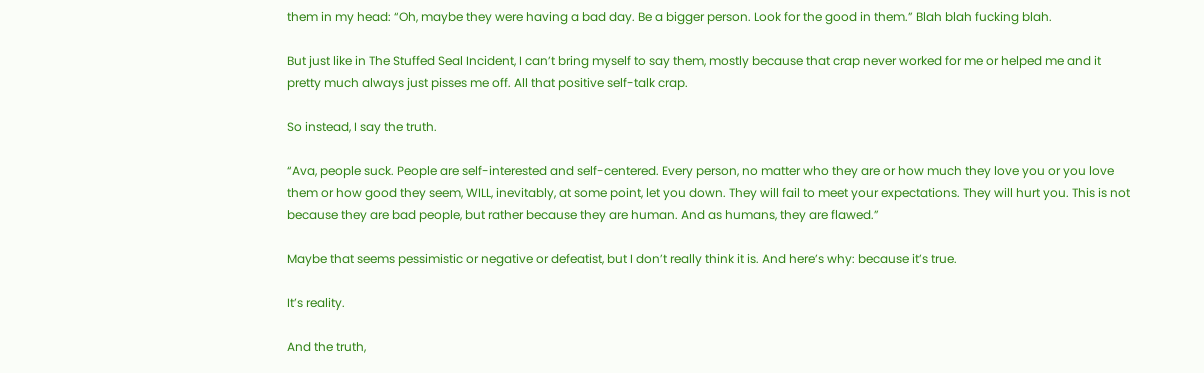them in my head: “Oh, maybe they were having a bad day. Be a bigger person. Look for the good in them.” Blah blah fucking blah.

But just like in The Stuffed Seal Incident, I can’t bring myself to say them, mostly because that crap never worked for me or helped me and it pretty much always just pisses me off. All that positive self-talk crap.

So instead, I say the truth.

“Ava, people suck. People are self-interested and self-centered. Every person, no matter who they are or how much they love you or you love them or how good they seem, WILL, inevitably, at some point, let you down. They will fail to meet your expectations. They will hurt you. This is not because they are bad people, but rather because they are human. And as humans, they are flawed.”

Maybe that seems pessimistic or negative or defeatist, but I don’t really think it is. And here’s why: because it’s true.

It’s reality.

And the truth,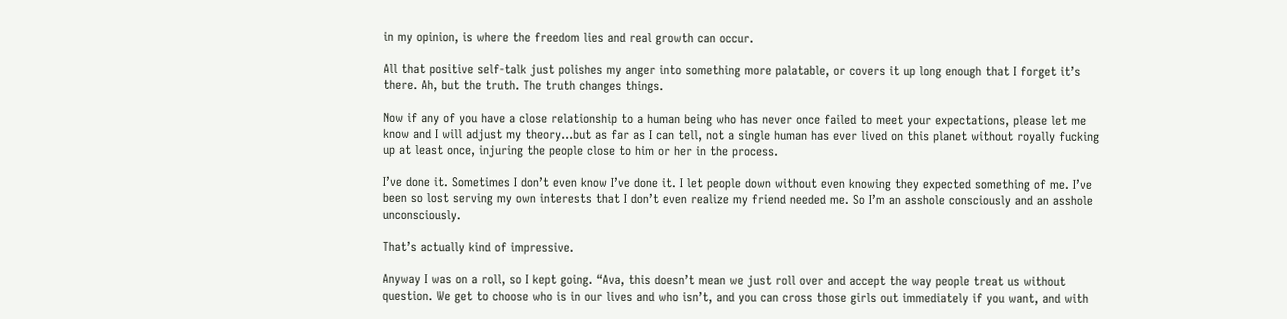in my opinion, is where the freedom lies and real growth can occur.

All that positive self-talk just polishes my anger into something more palatable, or covers it up long enough that I forget it’s there. Ah, but the truth. The truth changes things.

Now if any of you have a close relationship to a human being who has never once failed to meet your expectations, please let me know and I will adjust my theory…but as far as I can tell, not a single human has ever lived on this planet without royally fucking up at least once, injuring the people close to him or her in the process.

I’ve done it. Sometimes I don’t even know I’ve done it. I let people down without even knowing they expected something of me. I’ve been so lost serving my own interests that I don’t even realize my friend needed me. So I’m an asshole consciously and an asshole unconsciously.

That’s actually kind of impressive.

Anyway I was on a roll, so I kept going. “Ava, this doesn’t mean we just roll over and accept the way people treat us without question. We get to choose who is in our lives and who isn’t, and you can cross those girls out immediately if you want, and with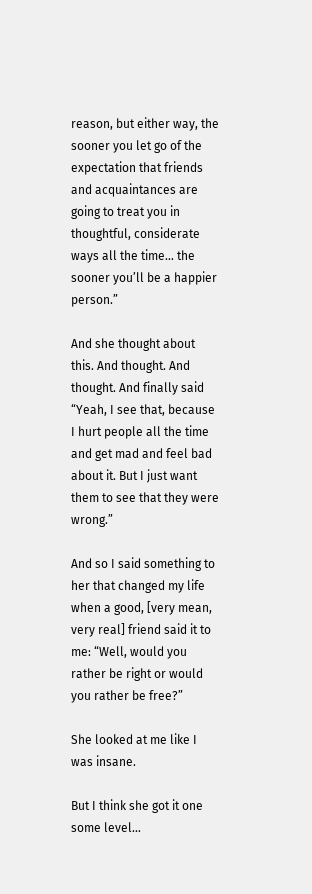reason, but either way, the sooner you let go of the expectation that friends and acquaintances are going to treat you in thoughtful, considerate ways all the time… the sooner you’ll be a happier person.”

And she thought about this. And thought. And thought. And finally said “Yeah, I see that, because I hurt people all the time and get mad and feel bad about it. But I just want them to see that they were wrong.”

And so I said something to her that changed my life when a good, [very mean, very real] friend said it to me: “Well, would you rather be right or would you rather be free?”

She looked at me like I was insane.

But I think she got it one some level…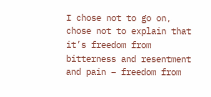I chose not to go on, chose not to explain that it’s freedom from bitterness and resentment and pain – freedom from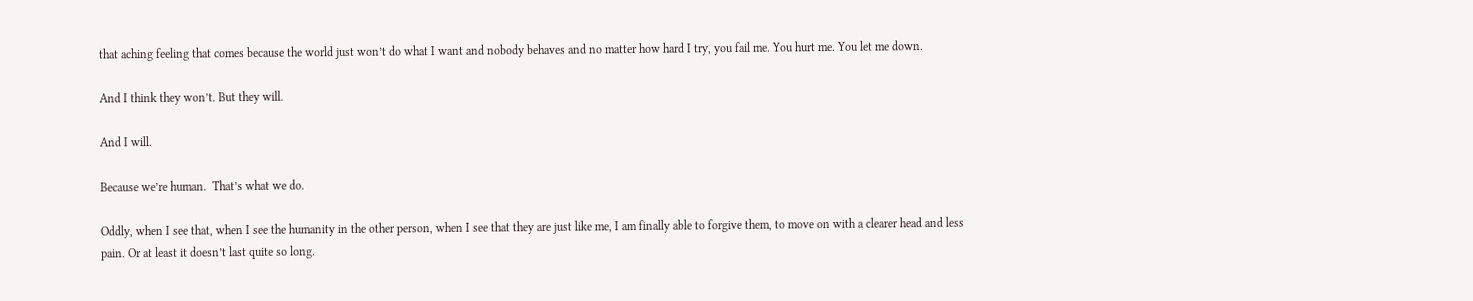that aching feeling that comes because the world just won’t do what I want and nobody behaves and no matter how hard I try, you fail me. You hurt me. You let me down.

And I think they won’t. But they will.

And I will.

Because we’re human.  That’s what we do.

Oddly, when I see that, when I see the humanity in the other person, when I see that they are just like me, I am finally able to forgive them, to move on with a clearer head and less pain. Or at least it doesn’t last quite so long.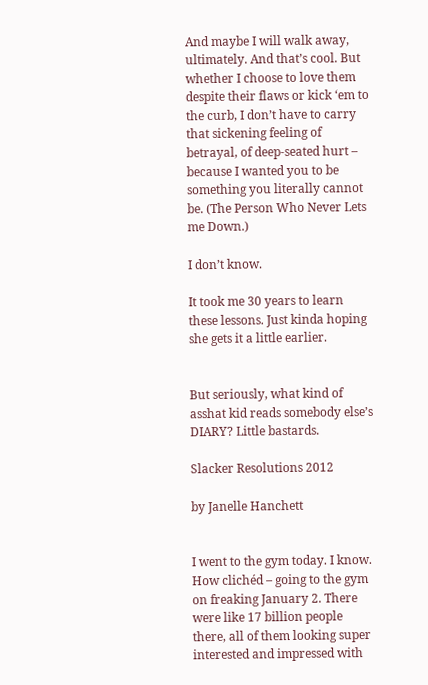And maybe I will walk away, ultimately. And that’s cool. But whether I choose to love them despite their flaws or kick ‘em to the curb, I don’t have to carry that sickening feeling of betrayal, of deep-seated hurt – because I wanted you to be something you literally cannot be. (The Person Who Never Lets me Down.)

I don’t know.

It took me 30 years to learn these lessons. Just kinda hoping she gets it a little earlier.


But seriously, what kind of asshat kid reads somebody else’s DIARY? Little bastards.

Slacker Resolutions 2012

by Janelle Hanchett


I went to the gym today. I know. How clichéd – going to the gym on freaking January 2. There were like 17 billion people there, all of them looking super interested and impressed with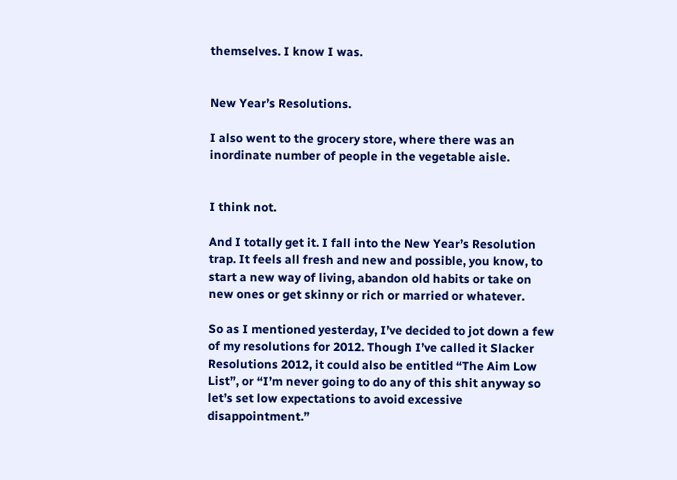themselves. I know I was.


New Year’s Resolutions.

I also went to the grocery store, where there was an inordinate number of people in the vegetable aisle.


I think not.

And I totally get it. I fall into the New Year’s Resolution trap. It feels all fresh and new and possible, you know, to start a new way of living, abandon old habits or take on new ones or get skinny or rich or married or whatever.

So as I mentioned yesterday, I’ve decided to jot down a few of my resolutions for 2012. Though I’ve called it Slacker Resolutions 2012, it could also be entitled “The Aim Low List”, or “I’m never going to do any of this shit anyway so let’s set low expectations to avoid excessive disappointment.”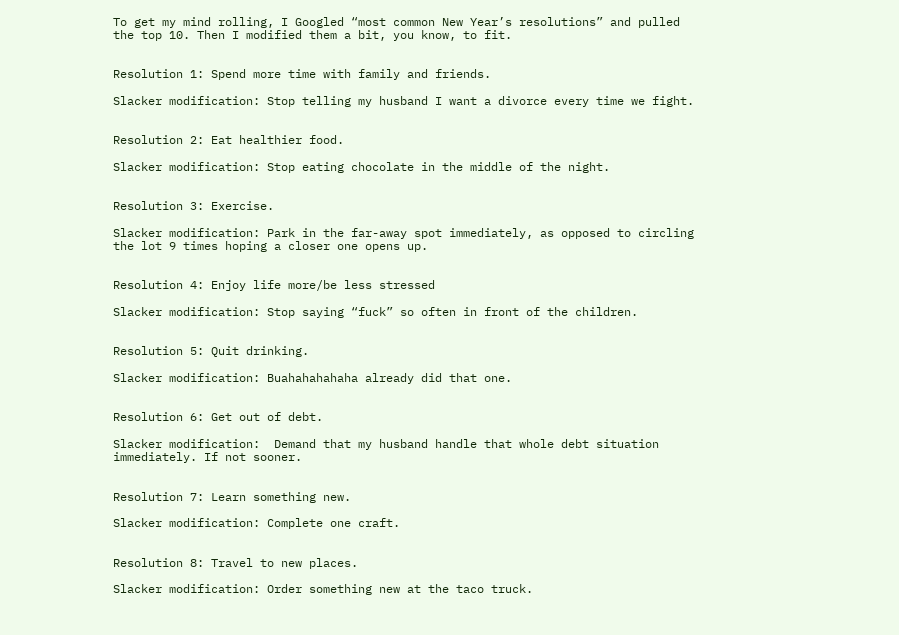To get my mind rolling, I Googled “most common New Year’s resolutions” and pulled the top 10. Then I modified them a bit, you know, to fit.


Resolution 1: Spend more time with family and friends.

Slacker modification: Stop telling my husband I want a divorce every time we fight.


Resolution 2: Eat healthier food.

Slacker modification: Stop eating chocolate in the middle of the night.


Resolution 3: Exercise.

Slacker modification: Park in the far-away spot immediately, as opposed to circling the lot 9 times hoping a closer one opens up.


Resolution 4: Enjoy life more/be less stressed

Slacker modification: Stop saying “fuck” so often in front of the children.


Resolution 5: Quit drinking.

Slacker modification: Buahahahahaha already did that one.


Resolution 6: Get out of debt.

Slacker modification:  Demand that my husband handle that whole debt situation immediately. If not sooner.


Resolution 7: Learn something new.

Slacker modification: Complete one craft.


Resolution 8: Travel to new places.

Slacker modification: Order something new at the taco truck.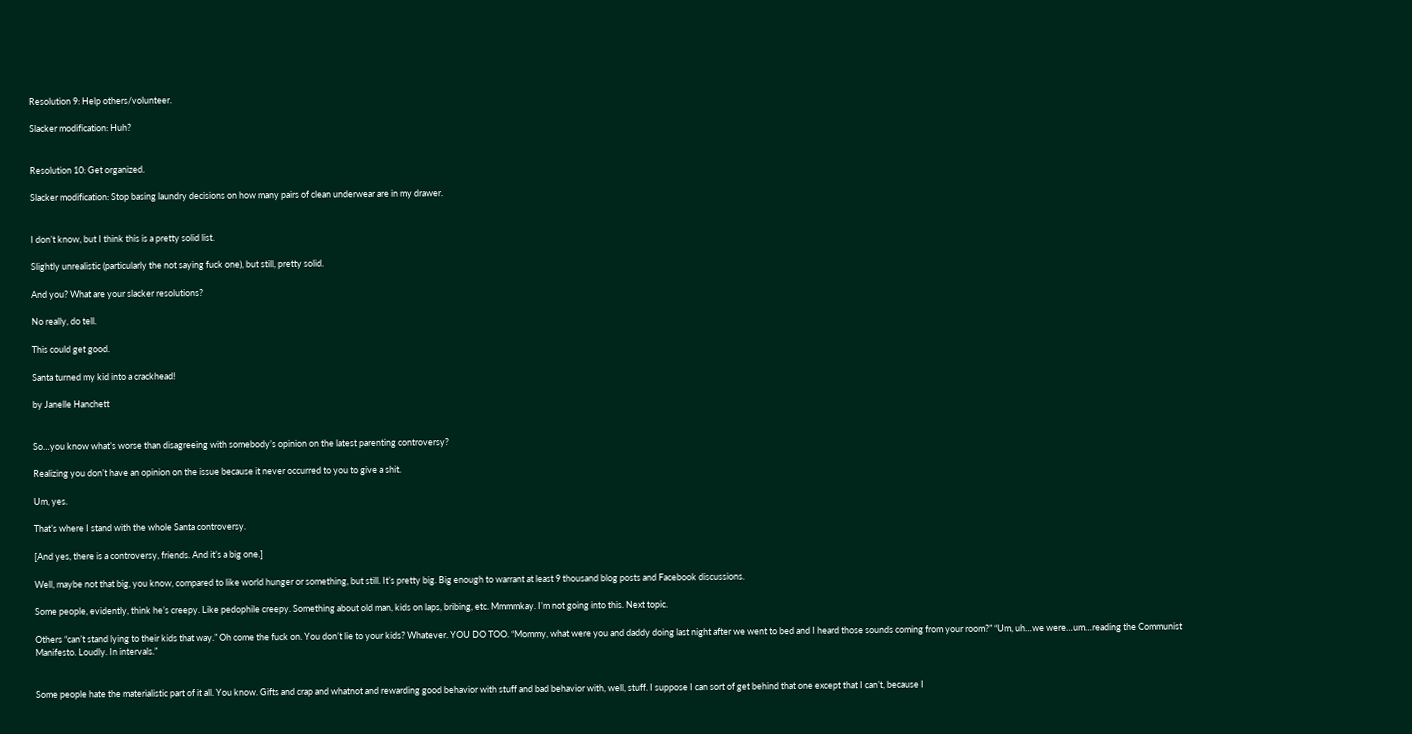Resolution 9: Help others/volunteer.

Slacker modification: Huh?


Resolution 10: Get organized.

Slacker modification: Stop basing laundry decisions on how many pairs of clean underwear are in my drawer.


I don’t know, but I think this is a pretty solid list.

Slightly unrealistic (particularly the not saying fuck one), but still, pretty solid.

And you? What are your slacker resolutions?

No really, do tell.

This could get good.

Santa turned my kid into a crackhead!

by Janelle Hanchett


So…you know what’s worse than disagreeing with somebody’s opinion on the latest parenting controversy?

Realizing you don’t have an opinion on the issue because it never occurred to you to give a shit.

Um, yes.

That’s where I stand with the whole Santa controversy.

[And yes, there is a controversy, friends. And it’s a big one.]

Well, maybe not that big, you know, compared to like world hunger or something, but still. It’s pretty big. Big enough to warrant at least 9 thousand blog posts and Facebook discussions.

Some people, evidently, think he’s creepy. Like pedophile creepy. Something about old man, kids on laps, bribing, etc. Mmmmkay. I’m not going into this. Next topic.

Others “can’t stand lying to their kids that way.” Oh come the fuck on. You don’t lie to your kids? Whatever. YOU DO TOO. “Mommy, what were you and daddy doing last night after we went to bed and I heard those sounds coming from your room?” “Um, uh…we were…um…reading the Communist Manifesto. Loudly. In intervals.”


Some people hate the materialistic part of it all. You know. Gifts and crap and whatnot and rewarding good behavior with stuff and bad behavior with, well, stuff. I suppose I can sort of get behind that one except that I can’t, because I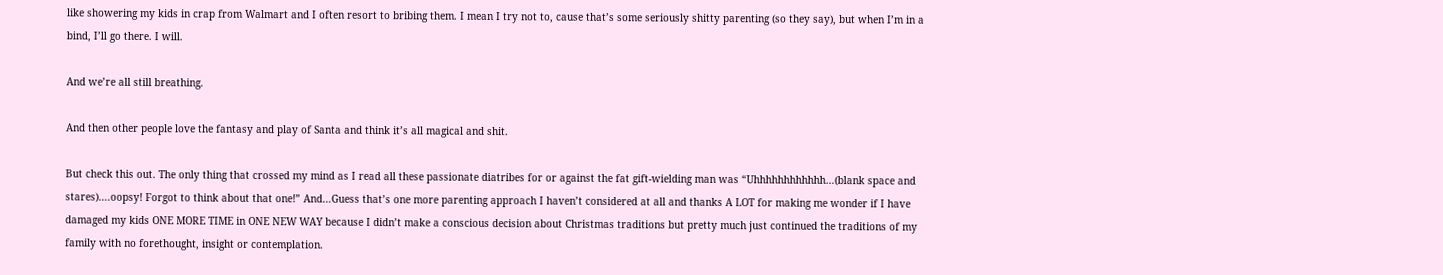like showering my kids in crap from Walmart and I often resort to bribing them. I mean I try not to, cause that’s some seriously shitty parenting (so they say), but when I’m in a bind, I’ll go there. I will.

And we’re all still breathing.

And then other people love the fantasy and play of Santa and think it’s all magical and shit.

But check this out. The only thing that crossed my mind as I read all these passionate diatribes for or against the fat gift-wielding man was “Uhhhhhhhhhhhh…(blank space and stares)….oopsy! Forgot to think about that one!” And…Guess that’s one more parenting approach I haven’t considered at all and thanks A LOT for making me wonder if I have damaged my kids ONE MORE TIME in ONE NEW WAY because I didn’t make a conscious decision about Christmas traditions but pretty much just continued the traditions of my family with no forethought, insight or contemplation.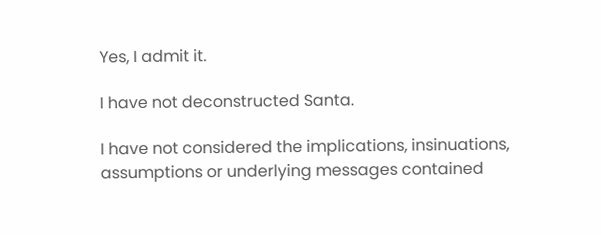Yes, I admit it.

I have not deconstructed Santa.

I have not considered the implications, insinuations, assumptions or underlying messages contained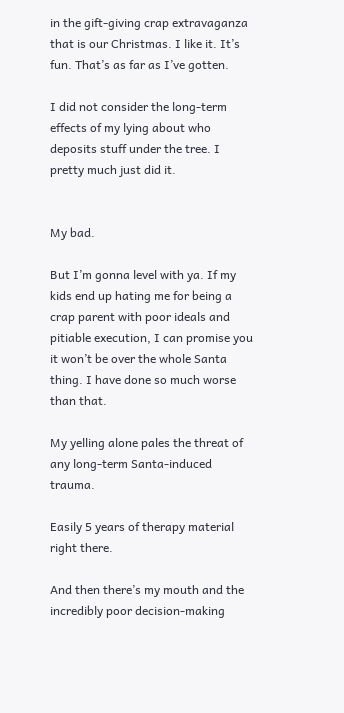in the gift-giving crap extravaganza that is our Christmas. I like it. It’s fun. That’s as far as I’ve gotten.

I did not consider the long-term effects of my lying about who deposits stuff under the tree. I pretty much just did it.


My bad.

But I’m gonna level with ya. If my kids end up hating me for being a crap parent with poor ideals and pitiable execution, I can promise you it won’t be over the whole Santa thing. I have done so much worse than that.

My yelling alone pales the threat of any long-term Santa-induced trauma.

Easily 5 years of therapy material right there.

And then there’s my mouth and the incredibly poor decision-making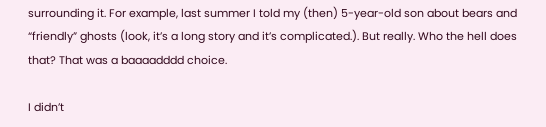surrounding it. For example, last summer I told my (then) 5-year-old son about bears and “friendly” ghosts (look, it’s a long story and it’s complicated.). But really. Who the hell does that? That was a baaaadddd choice.

I didn’t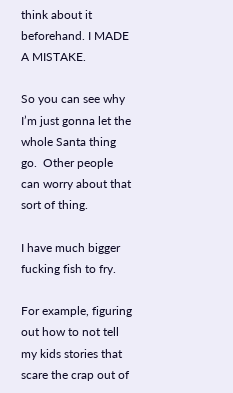think about it beforehand. I MADE A MISTAKE.

So you can see why I’m just gonna let the whole Santa thing go.  Other people can worry about that sort of thing.

I have much bigger fucking fish to fry.

For example, figuring out how to not tell my kids stories that scare the crap out of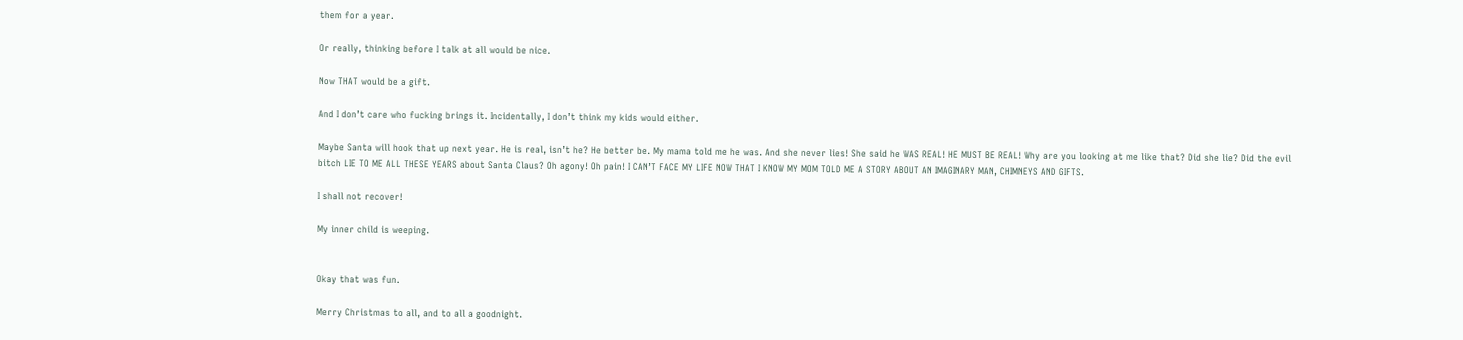them for a year.

Or really, thinking before I talk at all would be nice.

Now THAT would be a gift.

And I don’t care who fucking brings it. Incidentally, I don’t think my kids would either.

Maybe Santa will hook that up next year. He is real, isn’t he? He better be. My mama told me he was. And she never lies! She said he WAS REAL! HE MUST BE REAL! Why are you looking at me like that? Did she lie? Did the evil bitch LIE TO ME ALL THESE YEARS about Santa Claus? Oh agony! Oh pain! I CAN’T FACE MY LIFE NOW THAT I KNOW MY MOM TOLD ME A STORY ABOUT AN IMAGINARY MAN, CHIMNEYS AND GIFTS.

I shall not recover!

My inner child is weeping.


Okay that was fun.

Merry Christmas to all, and to all a goodnight.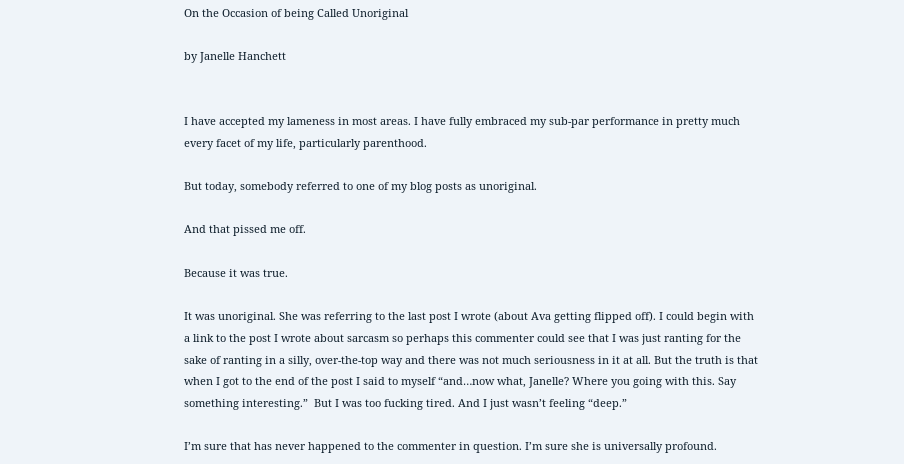On the Occasion of being Called Unoriginal

by Janelle Hanchett


I have accepted my lameness in most areas. I have fully embraced my sub-par performance in pretty much every facet of my life, particularly parenthood.

But today, somebody referred to one of my blog posts as unoriginal.

And that pissed me off.

Because it was true.

It was unoriginal. She was referring to the last post I wrote (about Ava getting flipped off). I could begin with a link to the post I wrote about sarcasm so perhaps this commenter could see that I was just ranting for the sake of ranting in a silly, over-the-top way and there was not much seriousness in it at all. But the truth is that when I got to the end of the post I said to myself “and…now what, Janelle? Where you going with this. Say something interesting.”  But I was too fucking tired. And I just wasn’t feeling “deep.”

I’m sure that has never happened to the commenter in question. I’m sure she is universally profound.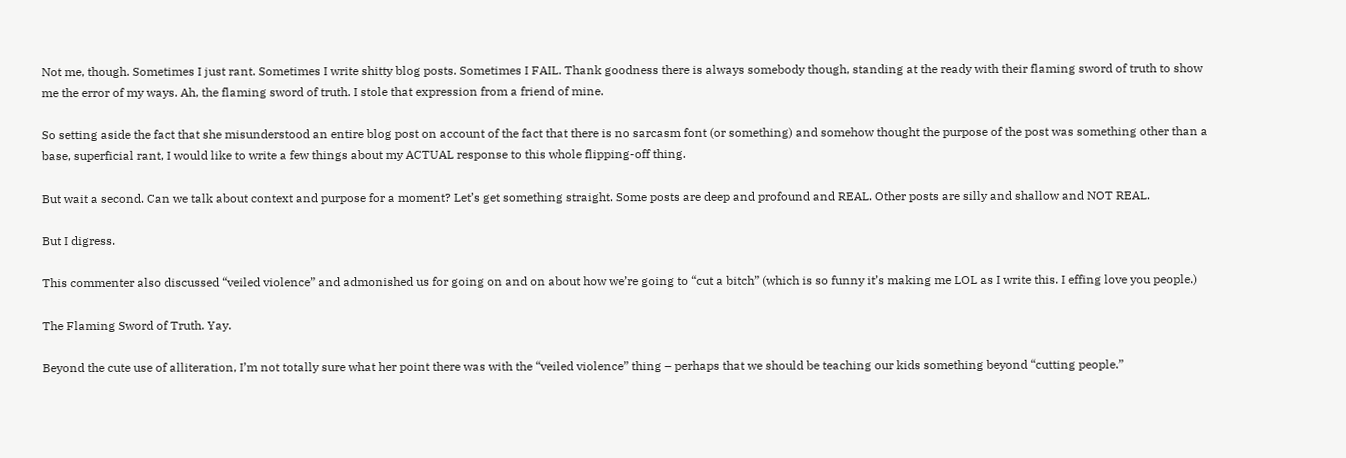Not me, though. Sometimes I just rant. Sometimes I write shitty blog posts. Sometimes I FAIL. Thank goodness there is always somebody though, standing at the ready with their flaming sword of truth to show me the error of my ways. Ah, the flaming sword of truth. I stole that expression from a friend of mine.

So setting aside the fact that she misunderstood an entire blog post on account of the fact that there is no sarcasm font (or something) and somehow thought the purpose of the post was something other than a base, superficial rant, I would like to write a few things about my ACTUAL response to this whole flipping-off thing.

But wait a second. Can we talk about context and purpose for a moment? Let’s get something straight. Some posts are deep and profound and REAL. Other posts are silly and shallow and NOT REAL.

But I digress.

This commenter also discussed “veiled violence” and admonished us for going on and on about how we’re going to “cut a bitch” (which is so funny it’s making me LOL as I write this. I effing love you people.)

The Flaming Sword of Truth. Yay.

Beyond the cute use of alliteration, I’m not totally sure what her point there was with the “veiled violence” thing – perhaps that we should be teaching our kids something beyond “cutting people.”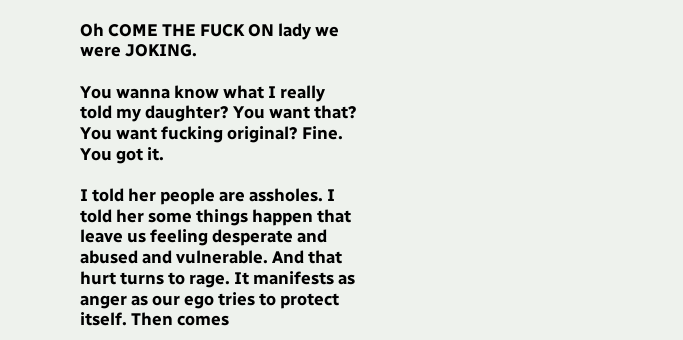Oh COME THE FUCK ON lady we were JOKING.

You wanna know what I really told my daughter? You want that? You want fucking original? Fine. You got it.

I told her people are assholes. I told her some things happen that leave us feeling desperate and abused and vulnerable. And that hurt turns to rage. It manifests as anger as our ego tries to protect itself. Then comes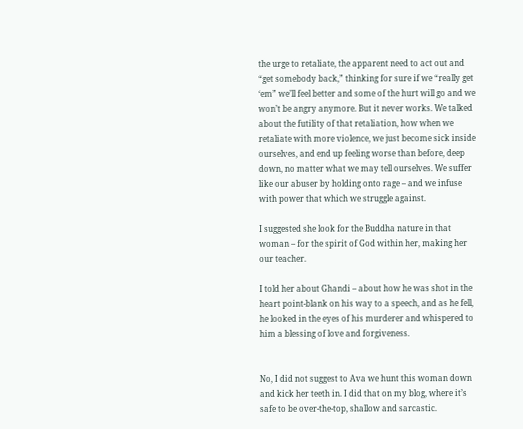the urge to retaliate, the apparent need to act out and “get somebody back,” thinking for sure if we “really get ‘em” we’ll feel better and some of the hurt will go and we won’t be angry anymore. But it never works. We talked about the futility of that retaliation, how when we retaliate with more violence, we just become sick inside ourselves, and end up feeling worse than before, deep down, no matter what we may tell ourselves. We suffer like our abuser by holding onto rage – and we infuse with power that which we struggle against.

I suggested she look for the Buddha nature in that woman – for the spirit of God within her, making her our teacher.

I told her about Ghandi – about how he was shot in the heart point-blank on his way to a speech, and as he fell, he looked in the eyes of his murderer and whispered to him a blessing of love and forgiveness.


No, I did not suggest to Ava we hunt this woman down and kick her teeth in. I did that on my blog, where it’s safe to be over-the-top, shallow and sarcastic.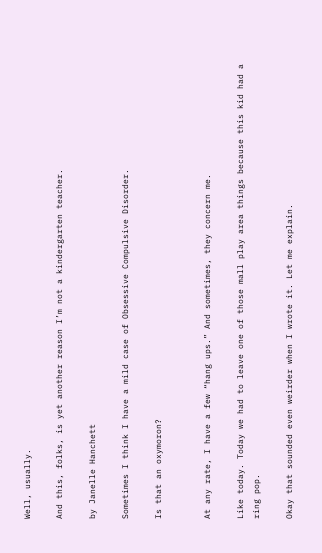Well, usually.

And this, folks, is yet another reason I’m not a kindergarten teacher.

by Janelle Hanchett

Sometimes I think I have a mild case of Obsessive Compulsive Disorder.

Is that an oxymoron?


At any rate, I have a few “hang ups.” And sometimes, they concern me.

Like today. Today we had to leave one of those mall play area things because this kid had a ring pop.

Okay that sounded even weirder when I wrote it. Let me explain.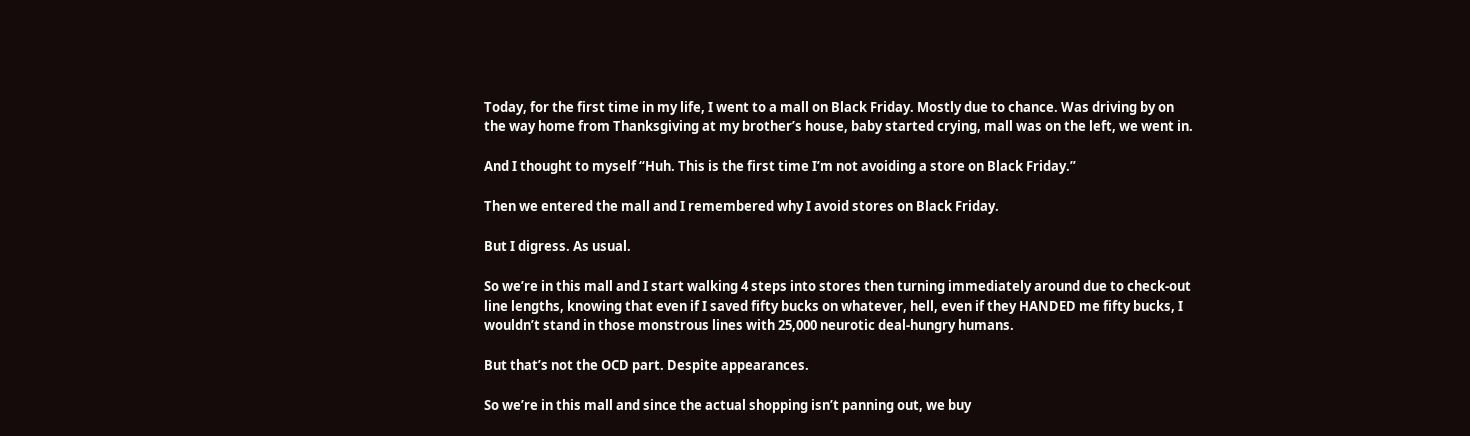Today, for the first time in my life, I went to a mall on Black Friday. Mostly due to chance. Was driving by on the way home from Thanksgiving at my brother’s house, baby started crying, mall was on the left, we went in.

And I thought to myself “Huh. This is the first time I’m not avoiding a store on Black Friday.”

Then we entered the mall and I remembered why I avoid stores on Black Friday.

But I digress. As usual.

So we’re in this mall and I start walking 4 steps into stores then turning immediately around due to check-out line lengths, knowing that even if I saved fifty bucks on whatever, hell, even if they HANDED me fifty bucks, I wouldn’t stand in those monstrous lines with 25,000 neurotic deal-hungry humans.

But that’s not the OCD part. Despite appearances.

So we’re in this mall and since the actual shopping isn’t panning out, we buy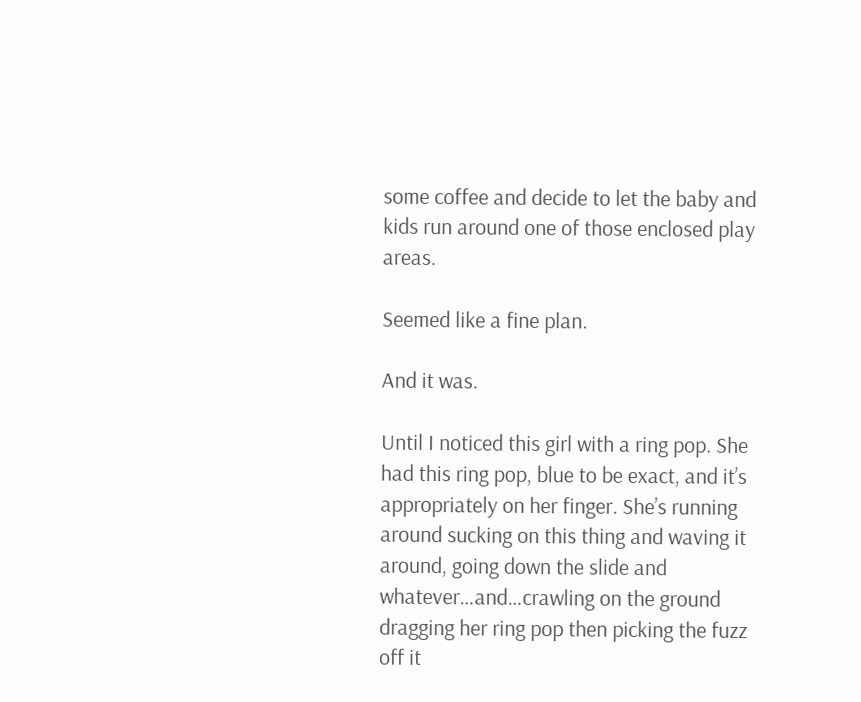some coffee and decide to let the baby and kids run around one of those enclosed play areas.

Seemed like a fine plan.

And it was.

Until I noticed this girl with a ring pop. She had this ring pop, blue to be exact, and it’s appropriately on her finger. She’s running around sucking on this thing and waving it around, going down the slide and whatever…and…crawling on the ground dragging her ring pop then picking the fuzz off it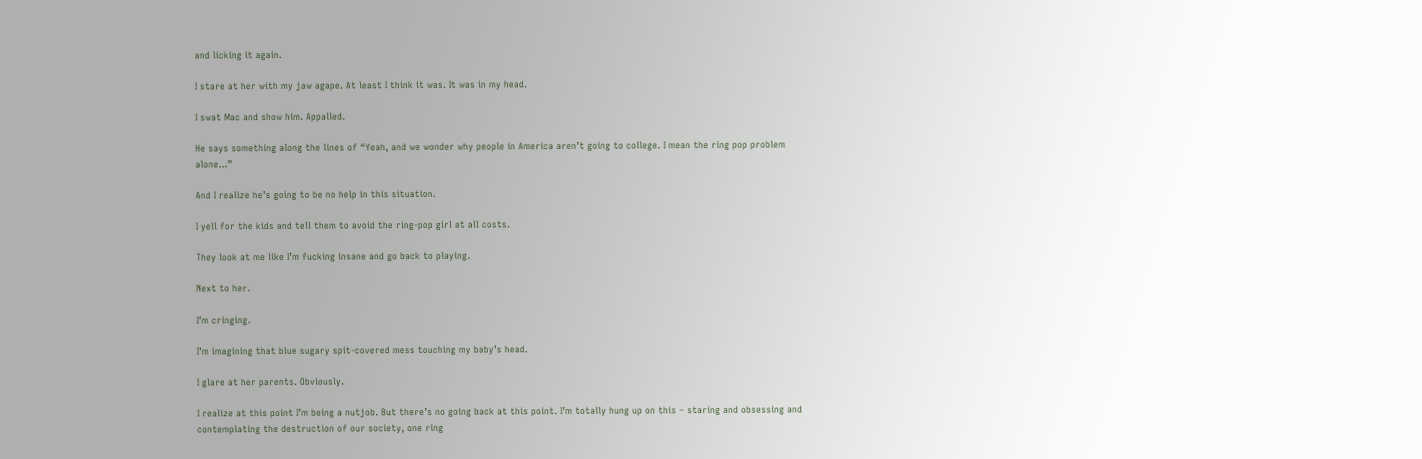and licking it again.

I stare at her with my jaw agape. At least I think it was. It was in my head.

I swat Mac and show him. Appalled.

He says something along the lines of “Yeah, and we wonder why people in America aren’t going to college. I mean the ring pop problem alone…”

And I realize he’s going to be no help in this situation.

I yell for the kids and tell them to avoid the ring-pop girl at all costs.

They look at me like I’m fucking insane and go back to playing.

Next to her.

I’m cringing.

I’m imagining that blue sugary spit-covered mess touching my baby’s head.

I glare at her parents. Obviously.

I realize at this point I’m being a nutjob. But there’s no going back at this point. I’m totally hung up on this – staring and obsessing and contemplating the destruction of our society, one ring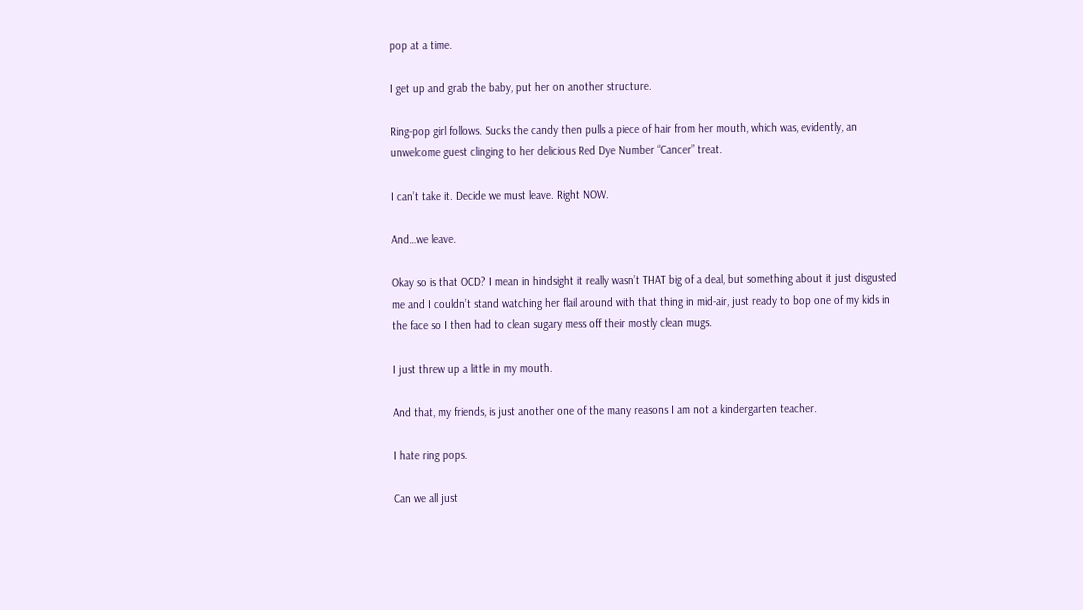pop at a time.

I get up and grab the baby, put her on another structure.

Ring-pop girl follows. Sucks the candy then pulls a piece of hair from her mouth, which was, evidently, an unwelcome guest clinging to her delicious Red Dye Number “Cancer” treat.

I can’t take it. Decide we must leave. Right NOW.

And…we leave.

Okay so is that OCD? I mean in hindsight it really wasn’t THAT big of a deal, but something about it just disgusted me and I couldn’t stand watching her flail around with that thing in mid-air, just ready to bop one of my kids in the face so I then had to clean sugary mess off their mostly clean mugs.

I just threw up a little in my mouth.

And that, my friends, is just another one of the many reasons I am not a kindergarten teacher.

I hate ring pops.

Can we all just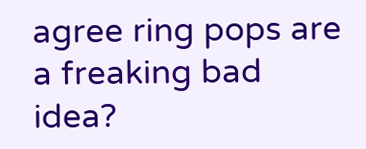agree ring pops are a freaking bad idea?